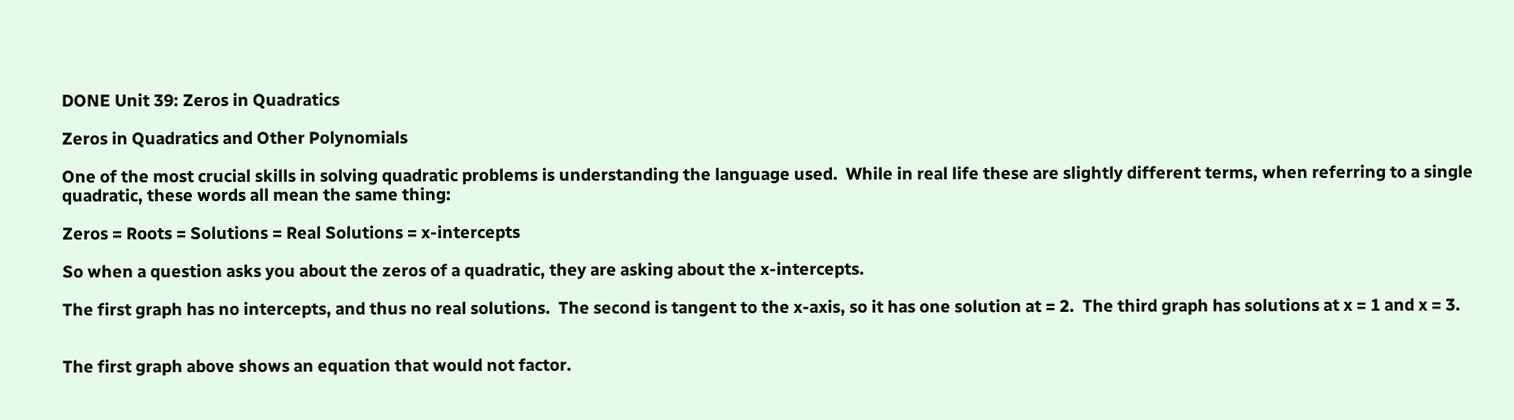DONE Unit 39: Zeros in Quadratics

Zeros in Quadratics and Other Polynomials

One of the most crucial skills in solving quadratic problems is understanding the language used.  While in real life these are slightly different terms, when referring to a single quadratic, these words all mean the same thing:

Zeros = Roots = Solutions = Real Solutions = x-intercepts

So when a question asks you about the zeros of a quadratic, they are asking about the x-intercepts.

The first graph has no intercepts, and thus no real solutions.  The second is tangent to the x-axis, so it has one solution at = 2.  The third graph has solutions at x = 1 and x = 3.


The first graph above shows an equation that would not factor.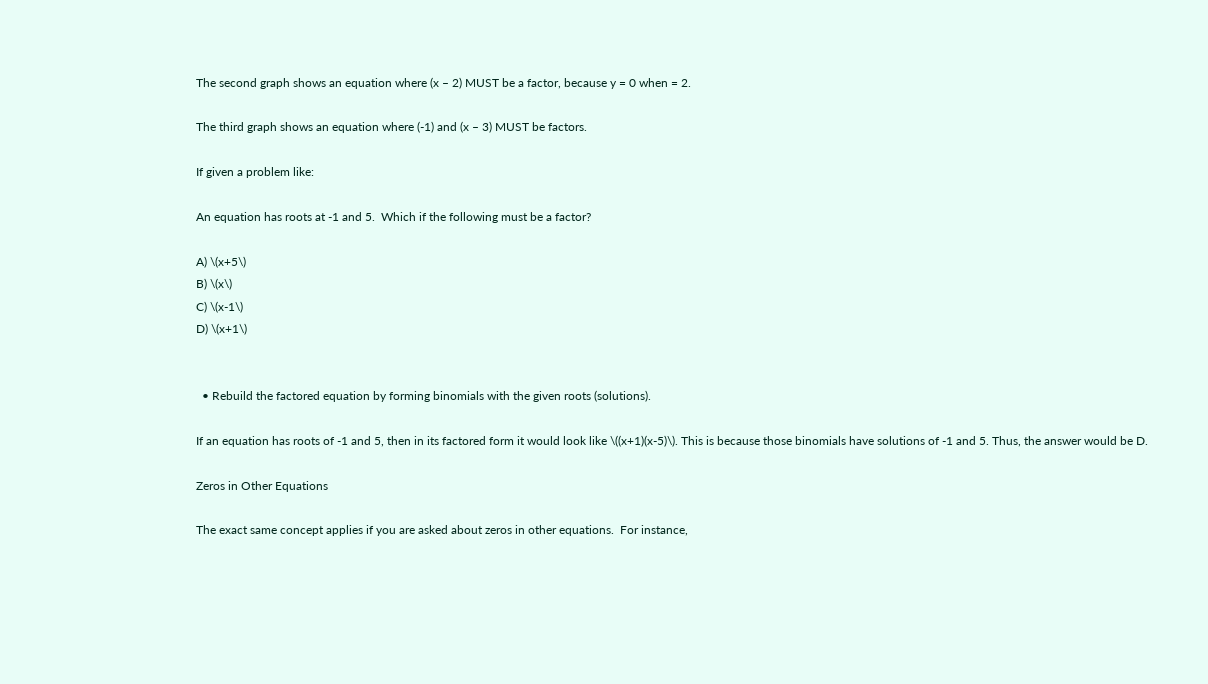The second graph shows an equation where (x – 2) MUST be a factor, because y = 0 when = 2.

The third graph shows an equation where (-1) and (x – 3) MUST be factors.

If given a problem like:

An equation has roots at -1 and 5.  Which if the following must be a factor?

A) \(x+5\)
B) \(x\)
C) \(x-1\)
D) \(x+1\)


  • Rebuild the factored equation by forming binomials with the given roots (solutions).

If an equation has roots of -1 and 5, then in its factored form it would look like \((x+1)(x-5)\). This is because those binomials have solutions of -1 and 5. Thus, the answer would be D.

Zeros in Other Equations

The exact same concept applies if you are asked about zeros in other equations.  For instance,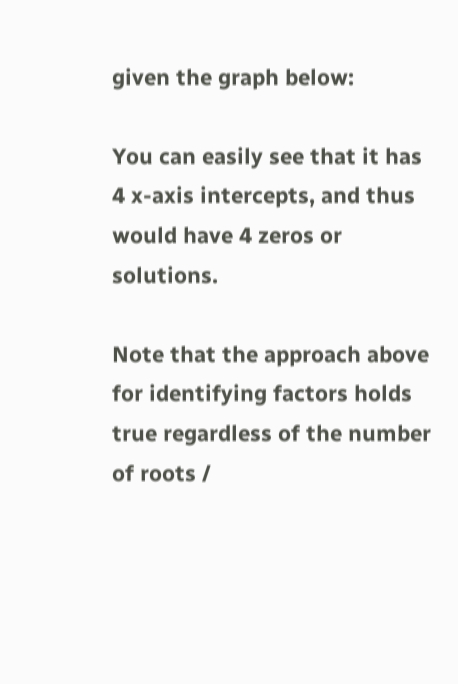given the graph below:

You can easily see that it has 4 x-axis intercepts, and thus would have 4 zeros or solutions.

Note that the approach above for identifying factors holds true regardless of the number of roots /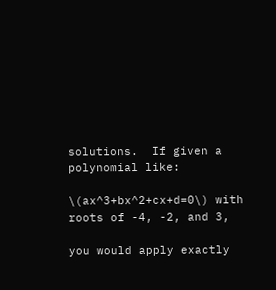solutions.  If given a polynomial like:

\(ax^3+bx^2+cx+d=0\) with roots of -4, -2, and 3,

you would apply exactly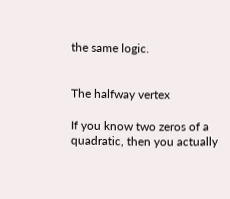the same logic.


The halfway vertex

If you know two zeros of a quadratic, then you actually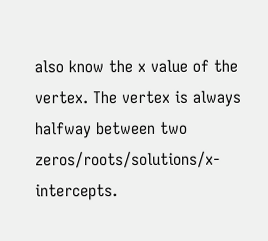also know the x value of the vertex. The vertex is always halfway between two zeros/roots/solutions/x-intercepts.